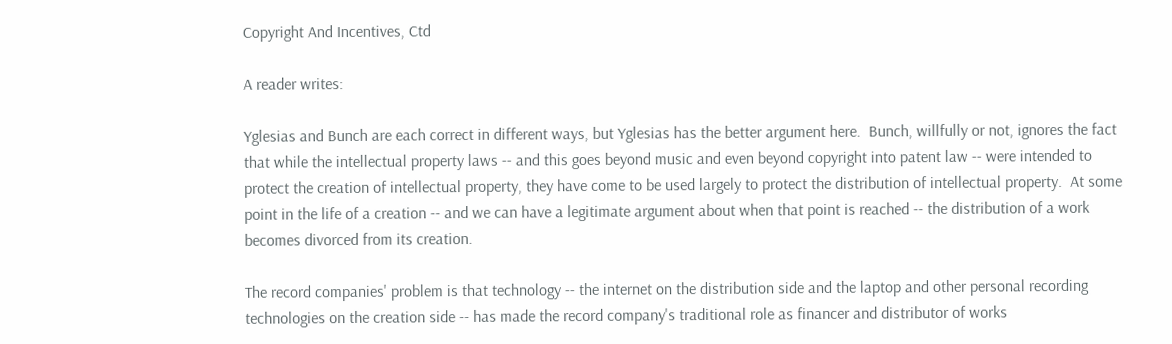Copyright And Incentives, Ctd

A reader writes:

Yglesias and Bunch are each correct in different ways, but Yglesias has the better argument here.  Bunch, willfully or not, ignores the fact that while the intellectual property laws -- and this goes beyond music and even beyond copyright into patent law -- were intended to protect the creation of intellectual property, they have come to be used largely to protect the distribution of intellectual property.  At some point in the life of a creation -- and we can have a legitimate argument about when that point is reached -- the distribution of a work becomes divorced from its creation.

The record companies' problem is that technology -- the internet on the distribution side and the laptop and other personal recording technologies on the creation side -- has made the record company's traditional role as financer and distributor of works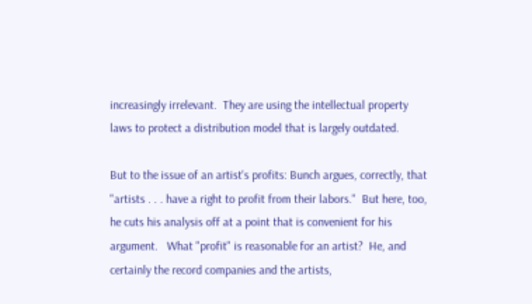increasingly irrelevant.  They are using the intellectual property laws to protect a distribution model that is largely outdated.

But to the issue of an artist's profits: Bunch argues, correctly, that "artists . . . have a right to profit from their labors."  But here, too, he cuts his analysis off at a point that is convenient for his argument.   What "profit" is reasonable for an artist?  He, and certainly the record companies and the artists,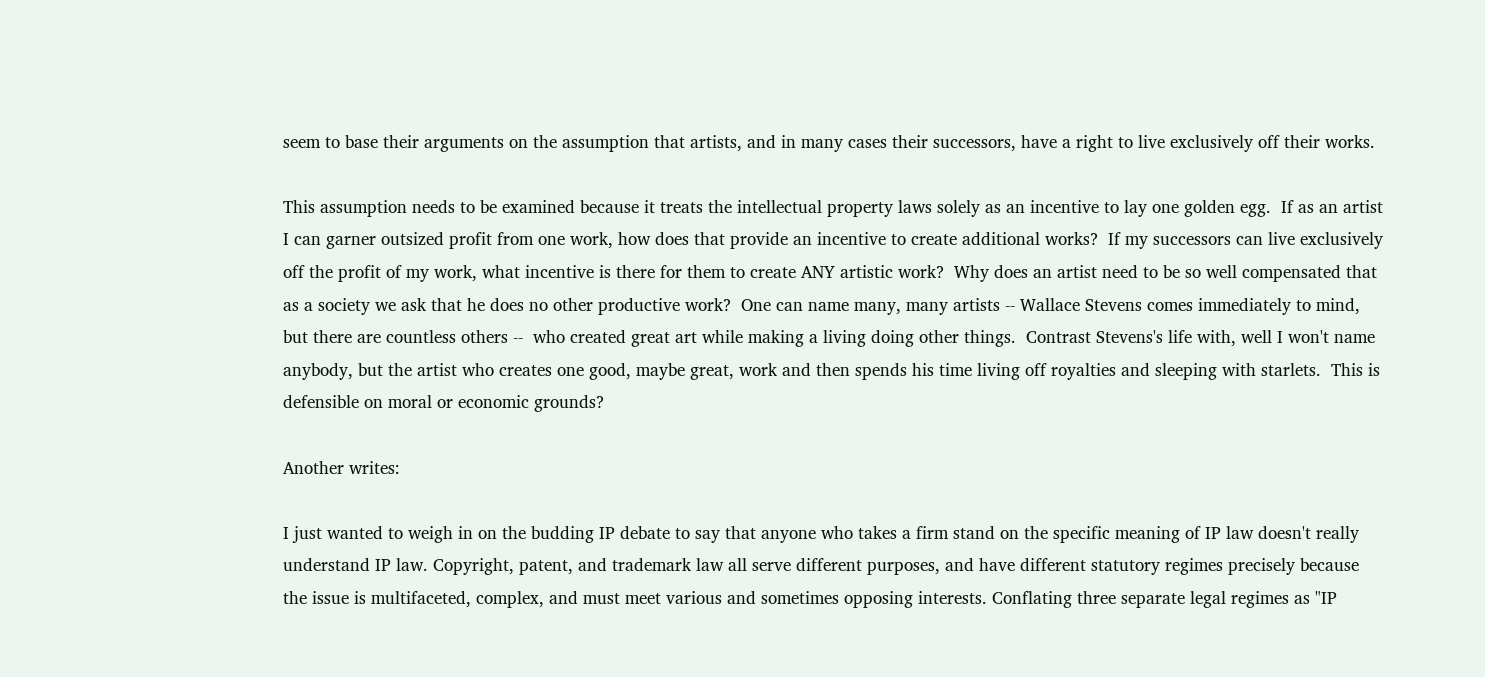seem to base their arguments on the assumption that artists, and in many cases their successors, have a right to live exclusively off their works.

This assumption needs to be examined because it treats the intellectual property laws solely as an incentive to lay one golden egg.  If as an artist I can garner outsized profit from one work, how does that provide an incentive to create additional works?  If my successors can live exclusively off the profit of my work, what incentive is there for them to create ANY artistic work?  Why does an artist need to be so well compensated that as a society we ask that he does no other productive work?  One can name many, many artists -- Wallace Stevens comes immediately to mind, but there are countless others --  who created great art while making a living doing other things.  Contrast Stevens's life with, well I won't name anybody, but the artist who creates one good, maybe great, work and then spends his time living off royalties and sleeping with starlets.  This is defensible on moral or economic grounds?

Another writes:

I just wanted to weigh in on the budding IP debate to say that anyone who takes a firm stand on the specific meaning of IP law doesn't really understand IP law. Copyright, patent, and trademark law all serve different purposes, and have different statutory regimes precisely because the issue is multifaceted, complex, and must meet various and sometimes opposing interests. Conflating three separate legal regimes as "IP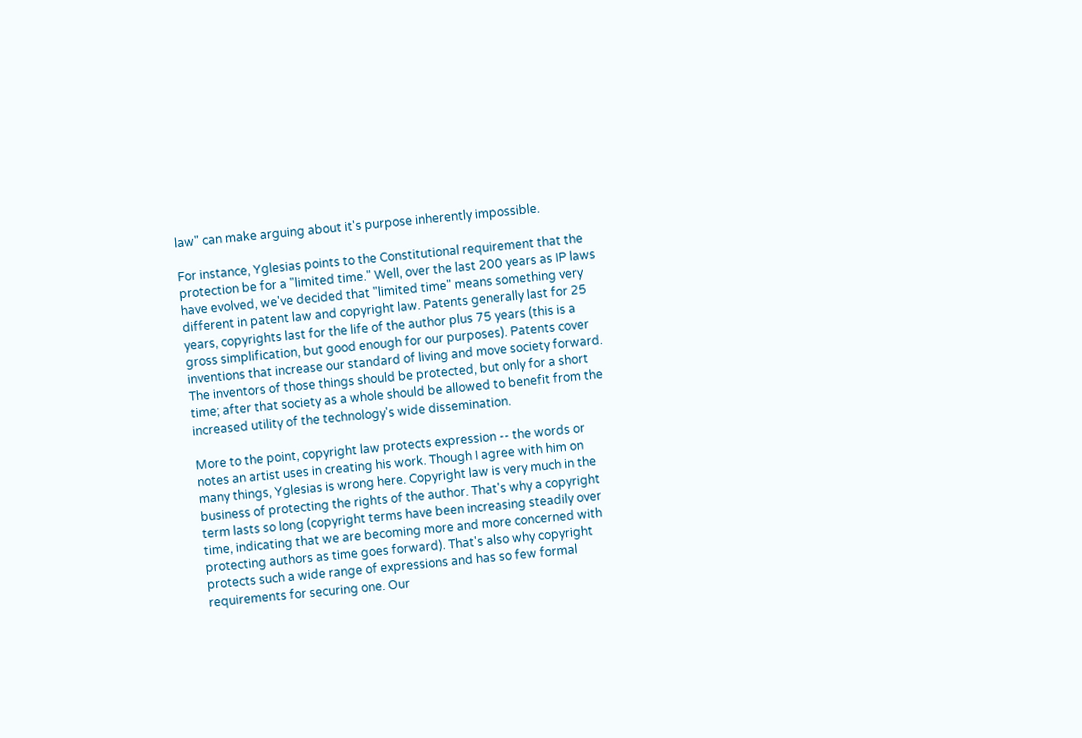law" can make arguing about it's purpose inherently impossible.

For instance, Yglesias points to the Constitutional requirement that the protection be for a "limited time." Well, over the last 200 years as IP laws have evolved, we've decided that "limited time" means something very different in patent law and copyright law. Patents generally last for 25 years, copyrights last for the life of the author plus 75 years (this is a gross simplification, but good enough for our purposes). Patents cover inventions that increase our standard of living and move society forward. The inventors of those things should be protected, but only for a short time; after that society as a whole should be allowed to benefit from the increased utility of the technology's wide dissemination.

More to the point, copyright law protects expression -- the words or notes an artist uses in creating his work. Though I agree with him on many things, Yglesias is wrong here. Copyright law is very much in the business of protecting the rights of the author. That's why a copyright term lasts so long (copyright terms have been increasing steadily over time, indicating that we are becoming more and more concerned with protecting authors as time goes forward). That's also why copyright protects such a wide range of expressions and has so few formal requirements for securing one. Our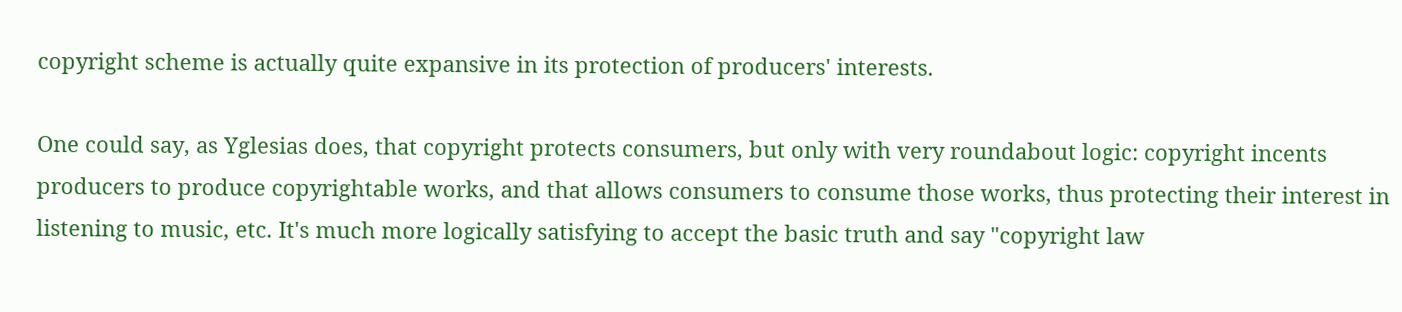copyright scheme is actually quite expansive in its protection of producers' interests.

One could say, as Yglesias does, that copyright protects consumers, but only with very roundabout logic: copyright incents producers to produce copyrightable works, and that allows consumers to consume those works, thus protecting their interest in listening to music, etc. It's much more logically satisfying to accept the basic truth and say "copyright law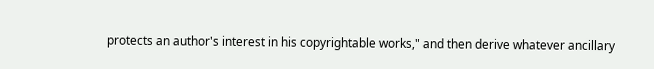protects an author's interest in his copyrightable works," and then derive whatever ancillary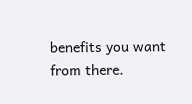benefits you want from there.